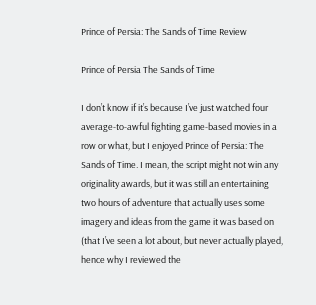Prince of Persia: The Sands of Time Review

Prince of Persia The Sands of Time

I don’t know if it’s because I’ve just watched four average-to-awful fighting game-based movies in a row or what, but I enjoyed Prince of Persia: The Sands of Time. I mean, the script might not win any originality awards, but it was still an entertaining two hours of adventure that actually uses some imagery and ideas from the game it was based on (that I’ve seen a lot about, but never actually played, hence why I reviewed the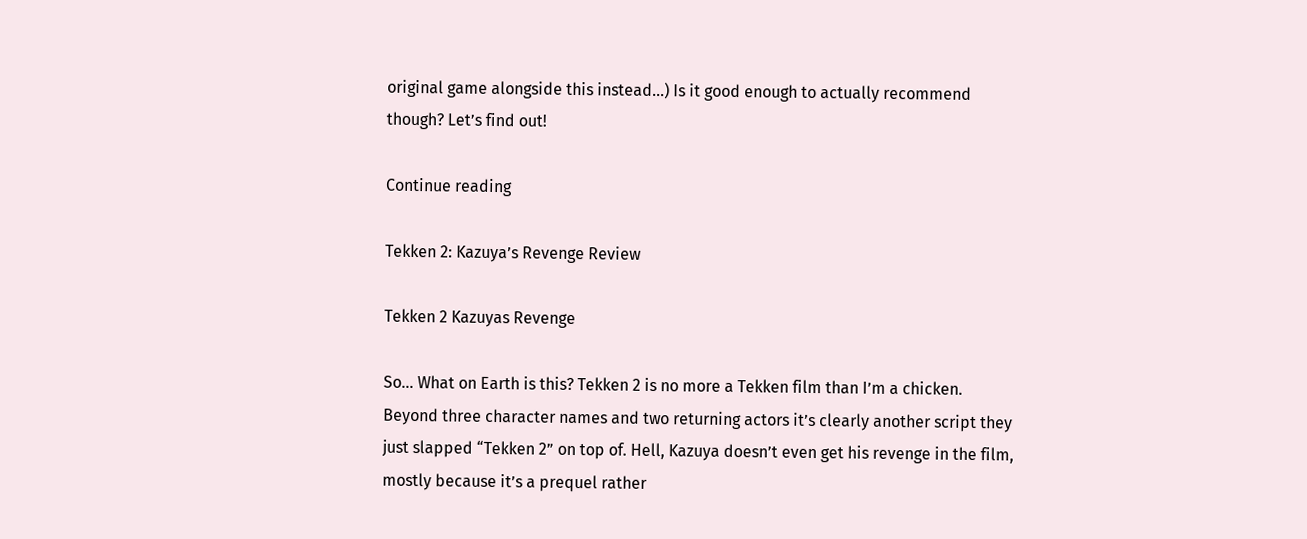original game alongside this instead…) Is it good enough to actually recommend though? Let’s find out!

Continue reading

Tekken 2: Kazuya’s Revenge Review

Tekken 2 Kazuyas Revenge

So… What on Earth is this? Tekken 2 is no more a Tekken film than I’m a chicken. Beyond three character names and two returning actors it’s clearly another script they just slapped “Tekken 2” on top of. Hell, Kazuya doesn’t even get his revenge in the film, mostly because it’s a prequel rather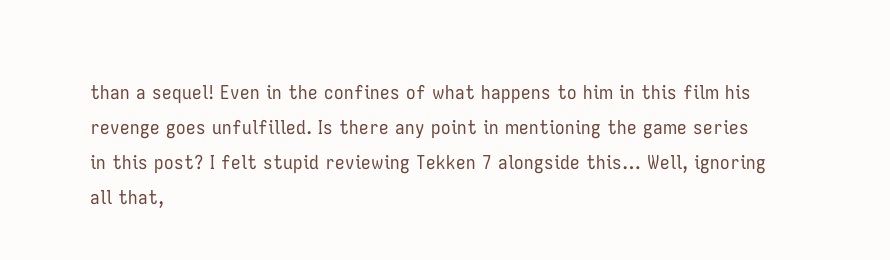than a sequel! Even in the confines of what happens to him in this film his revenge goes unfulfilled. Is there any point in mentioning the game series in this post? I felt stupid reviewing Tekken 7 alongside this… Well, ignoring all that,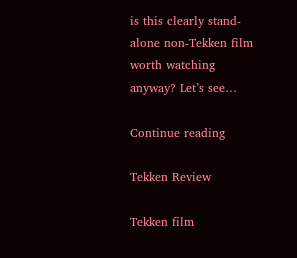is this clearly stand-alone non-Tekken film worth watching anyway? Let’s see…

Continue reading

Tekken Review

Tekken film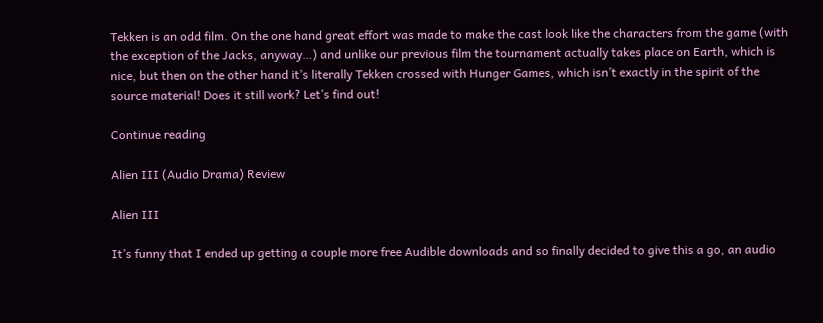Tekken is an odd film. On the one hand great effort was made to make the cast look like the characters from the game (with the exception of the Jacks, anyway…) and unlike our previous film the tournament actually takes place on Earth, which is nice, but then on the other hand it’s literally Tekken crossed with Hunger Games, which isn’t exactly in the spirit of the source material! Does it still work? Let’s find out!

Continue reading

Alien III (Audio Drama) Review

Alien III

It’s funny that I ended up getting a couple more free Audible downloads and so finally decided to give this a go, an audio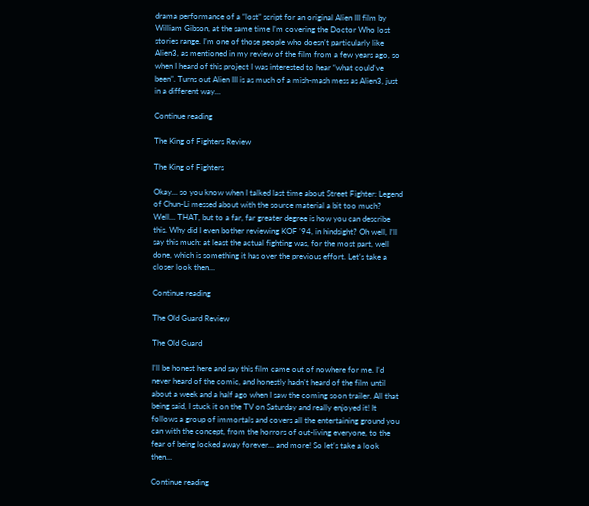drama performance of a “lost” script for an original Alien III film by William Gibson, at the same time I’m covering the Doctor Who lost stories range. I’m one of those people who doesn’t particularly like Alien3, as mentioned in my review of the film from a few years ago, so when I heard of this project I was interested to hear “what could’ve been”. Turns out Alien III is as much of a mish-mash mess as Alien3, just in a different way…

Continue reading

The King of Fighters Review

The King of Fighters

Okay… so you know when I talked last time about Street Fighter: Legend of Chun-Li messed about with the source material a bit too much? Well… THAT, but to a far, far greater degree is how you can describe this. Why did I even bother reviewing KOF ’94, in hindsight? Oh well, I’ll say this much: at least the actual fighting was, for the most part, well done, which is something it has over the previous effort. Let’s take a closer look then…

Continue reading

The Old Guard Review

The Old Guard

I’ll be honest here and say this film came out of nowhere for me. I’d never heard of the comic, and honestly hadn’t heard of the film until about a week and a half ago when I saw the coming soon trailer. All that being said, I stuck it on the TV on Saturday and really enjoyed it! It follows a group of immortals and covers all the entertaining ground you can with the concept, from the horrors of out-living everyone, to the fear of being locked away forever… and more! So let’s take a look then…

Continue reading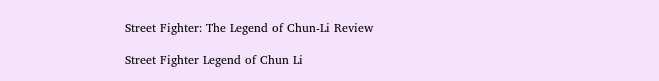Street Fighter: The Legend of Chun-Li Review

Street Fighter Legend of Chun Li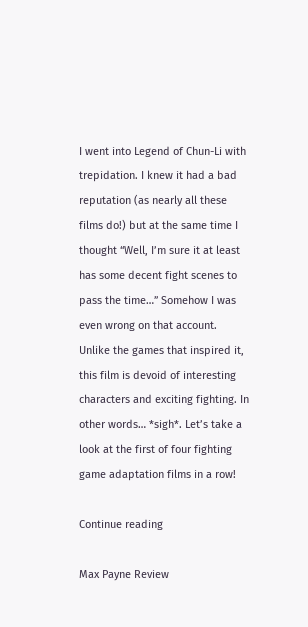I went into Legend of Chun-Li with trepidation. I knew it had a bad reputation (as nearly all these films do!) but at the same time I thought “Well, I’m sure it at least has some decent fight scenes to pass the time…” Somehow I was even wrong on that account. Unlike the games that inspired it, this film is devoid of interesting characters and exciting fighting. In other words… *sigh*. Let’s take a look at the first of four fighting game adaptation films in a row!

Continue reading

Max Payne Review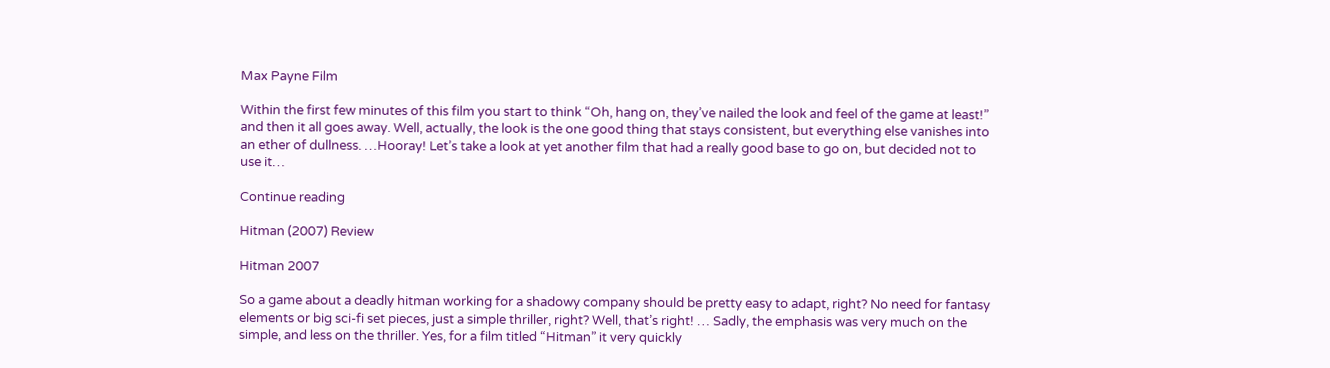Max Payne Film

Within the first few minutes of this film you start to think “Oh, hang on, they’ve nailed the look and feel of the game at least!” and then it all goes away. Well, actually, the look is the one good thing that stays consistent, but everything else vanishes into an ether of dullness. …Hooray! Let’s take a look at yet another film that had a really good base to go on, but decided not to use it…

Continue reading

Hitman (2007) Review

Hitman 2007

So a game about a deadly hitman working for a shadowy company should be pretty easy to adapt, right? No need for fantasy elements or big sci-fi set pieces, just a simple thriller, right? Well, that’s right! … Sadly, the emphasis was very much on the simple, and less on the thriller. Yes, for a film titled “Hitman” it very quickly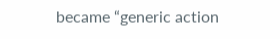became “generic action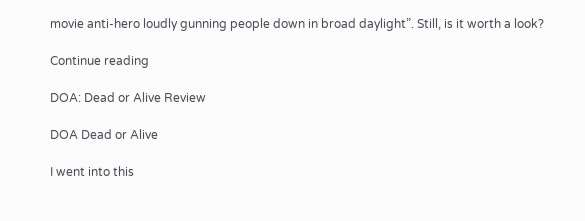movie anti-hero loudly gunning people down in broad daylight”. Still, is it worth a look?

Continue reading

DOA: Dead or Alive Review

DOA Dead or Alive

I went into this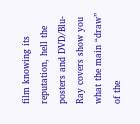film knowing its reputation, hell the posters and DVD/Blu-Ray covers show you what the main “draw” of the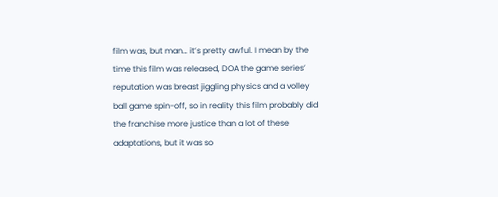film was, but man… it’s pretty awful. I mean by the time this film was released, DOA the game series’ reputation was breast jiggling physics and a volley ball game spin-off, so in reality this film probably did the franchise more justice than a lot of these adaptations, but it was so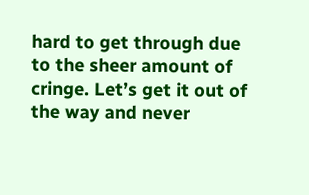hard to get through due to the sheer amount of cringe. Let’s get it out of the way and never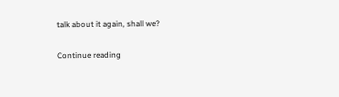talk about it again, shall we?

Continue reading